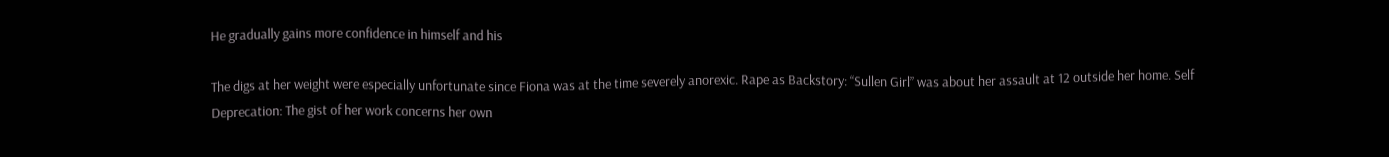He gradually gains more confidence in himself and his

The digs at her weight were especially unfortunate since Fiona was at the time severely anorexic. Rape as Backstory: “Sullen Girl” was about her assault at 12 outside her home. Self Deprecation: The gist of her work concerns her own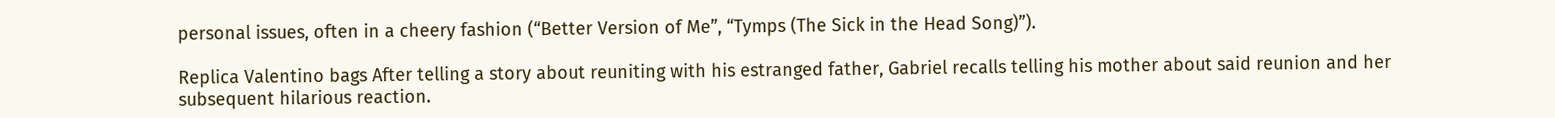personal issues, often in a cheery fashion (“Better Version of Me”, “Tymps (The Sick in the Head Song)”).

Replica Valentino bags After telling a story about reuniting with his estranged father, Gabriel recalls telling his mother about said reunion and her subsequent hilarious reaction.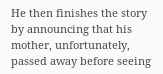He then finishes the story by announcing that his mother, unfortunately, passed away before seeing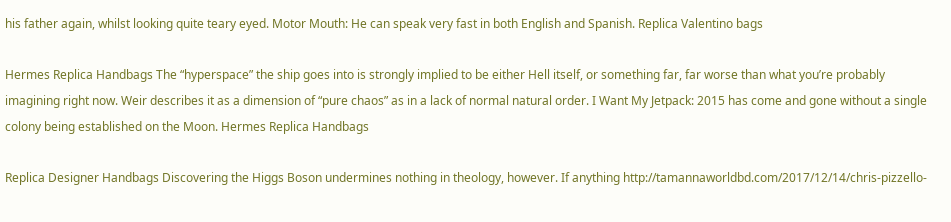his father again, whilst looking quite teary eyed. Motor Mouth: He can speak very fast in both English and Spanish. Replica Valentino bags

Hermes Replica Handbags The “hyperspace” the ship goes into is strongly implied to be either Hell itself, or something far, far worse than what you’re probably imagining right now. Weir describes it as a dimension of “pure chaos” as in a lack of normal natural order. I Want My Jetpack: 2015 has come and gone without a single colony being established on the Moon. Hermes Replica Handbags

Replica Designer Handbags Discovering the Higgs Boson undermines nothing in theology, however. If anything http://tamannaworldbd.com/2017/12/14/chris-pizzello-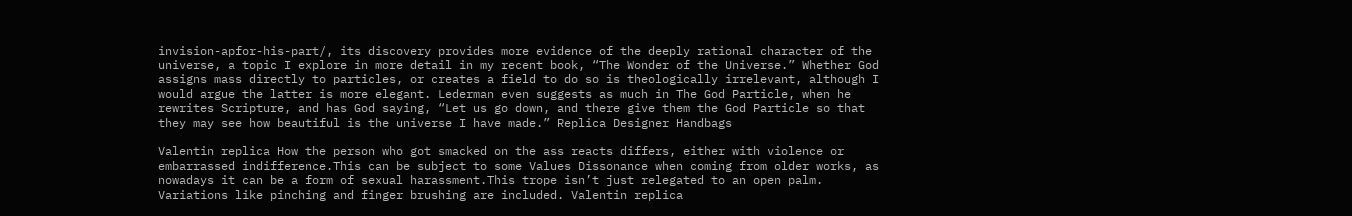invision-apfor-his-part/, its discovery provides more evidence of the deeply rational character of the universe, a topic I explore in more detail in my recent book, “The Wonder of the Universe.” Whether God assigns mass directly to particles, or creates a field to do so is theologically irrelevant, although I would argue the latter is more elegant. Lederman even suggests as much in The God Particle, when he rewrites Scripture, and has God saying, “Let us go down, and there give them the God Particle so that they may see how beautiful is the universe I have made.” Replica Designer Handbags

Valentin replica How the person who got smacked on the ass reacts differs, either with violence or embarrassed indifference.This can be subject to some Values Dissonance when coming from older works, as nowadays it can be a form of sexual harassment.This trope isn’t just relegated to an open palm. Variations like pinching and finger brushing are included. Valentin replica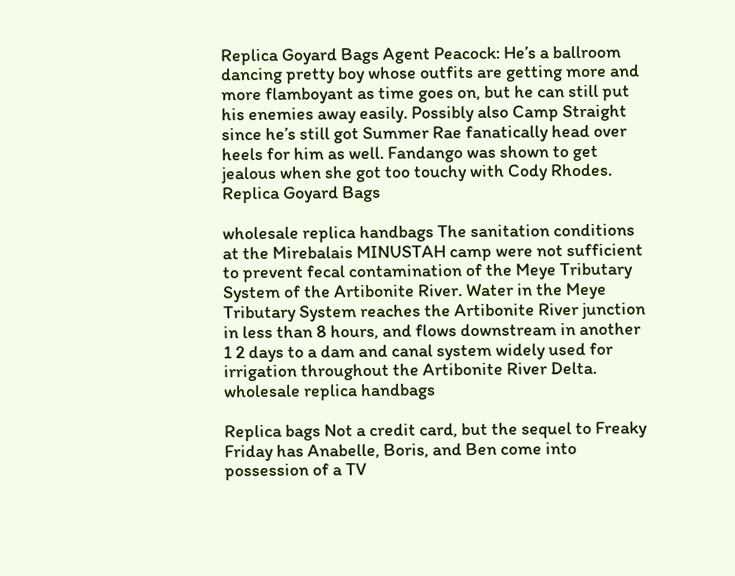Replica Goyard Bags Agent Peacock: He’s a ballroom dancing pretty boy whose outfits are getting more and more flamboyant as time goes on, but he can still put his enemies away easily. Possibly also Camp Straight since he’s still got Summer Rae fanatically head over heels for him as well. Fandango was shown to get jealous when she got too touchy with Cody Rhodes. Replica Goyard Bags

wholesale replica handbags The sanitation conditions at the Mirebalais MINUSTAH camp were not sufficient to prevent fecal contamination of the Meye Tributary System of the Artibonite River. Water in the Meye Tributary System reaches the Artibonite River junction in less than 8 hours, and flows downstream in another 1 2 days to a dam and canal system widely used for irrigation throughout the Artibonite River Delta. wholesale replica handbags

Replica bags Not a credit card, but the sequel to Freaky Friday has Anabelle, Boris, and Ben come into possession of a TV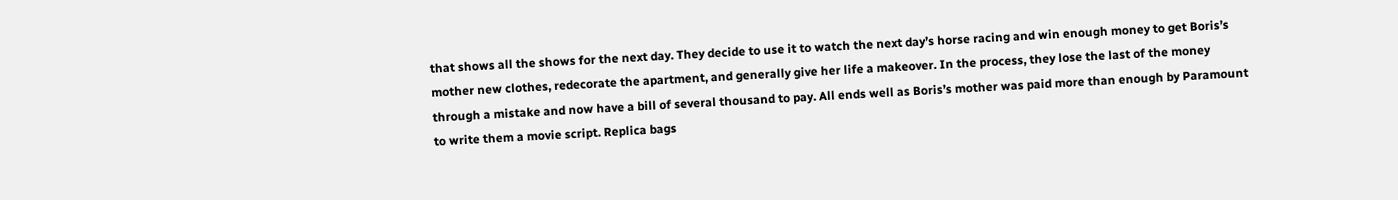that shows all the shows for the next day. They decide to use it to watch the next day’s horse racing and win enough money to get Boris’s mother new clothes, redecorate the apartment, and generally give her life a makeover. In the process, they lose the last of the money through a mistake and now have a bill of several thousand to pay. All ends well as Boris’s mother was paid more than enough by Paramount to write them a movie script. Replica bags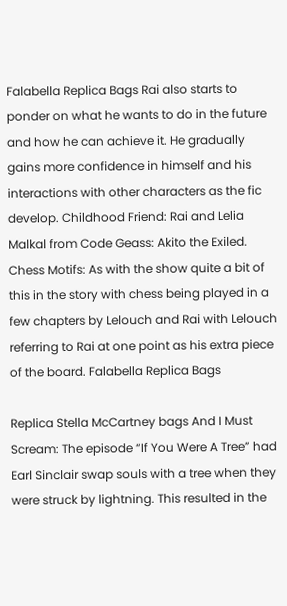Falabella Replica Bags Rai also starts to ponder on what he wants to do in the future and how he can achieve it. He gradually gains more confidence in himself and his interactions with other characters as the fic develop. Childhood Friend: Rai and Lelia Malkal from Code Geass: Akito the Exiled. Chess Motifs: As with the show quite a bit of this in the story with chess being played in a few chapters by Lelouch and Rai with Lelouch referring to Rai at one point as his extra piece of the board. Falabella Replica Bags

Replica Stella McCartney bags And I Must Scream: The episode “If You Were A Tree” had Earl Sinclair swap souls with a tree when they were struck by lightning. This resulted in the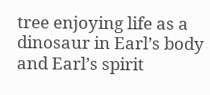tree enjoying life as a dinosaur in Earl’s body and Earl’s spirit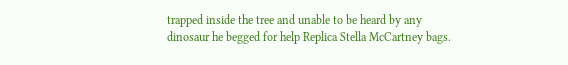trapped inside the tree and unable to be heard by any dinosaur he begged for help Replica Stella McCartney bags.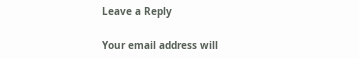Leave a Reply

Your email address will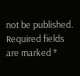not be published. Required fields are marked *